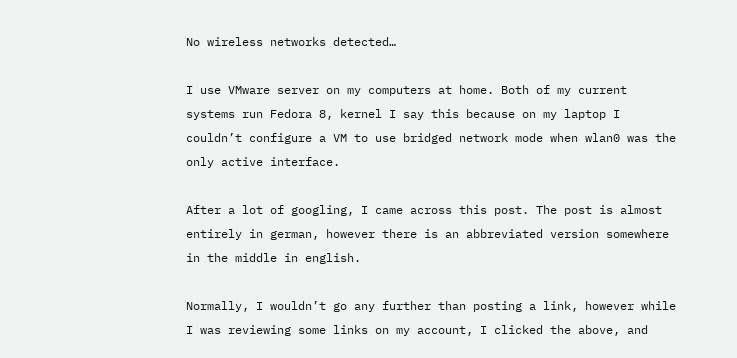No wireless networks detected…

I use VMware server on my computers at home. Both of my current systems run Fedora 8, kernel I say this because on my laptop I couldn’t configure a VM to use bridged network mode when wlan0 was the only active interface.

After a lot of googling, I came across this post. The post is almost entirely in german, however there is an abbreviated version somewhere in the middle in english.

Normally, I wouldn’t go any further than posting a link, however while I was reviewing some links on my account, I clicked the above, and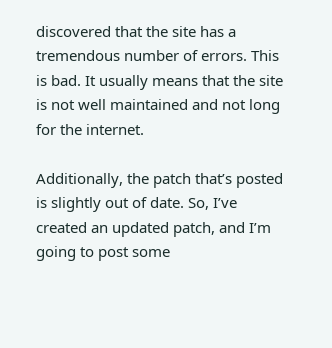discovered that the site has a tremendous number of errors. This is bad. It usually means that the site is not well maintained and not long for the internet.

Additionally, the patch that’s posted is slightly out of date. So, I’ve created an updated patch, and I’m going to post some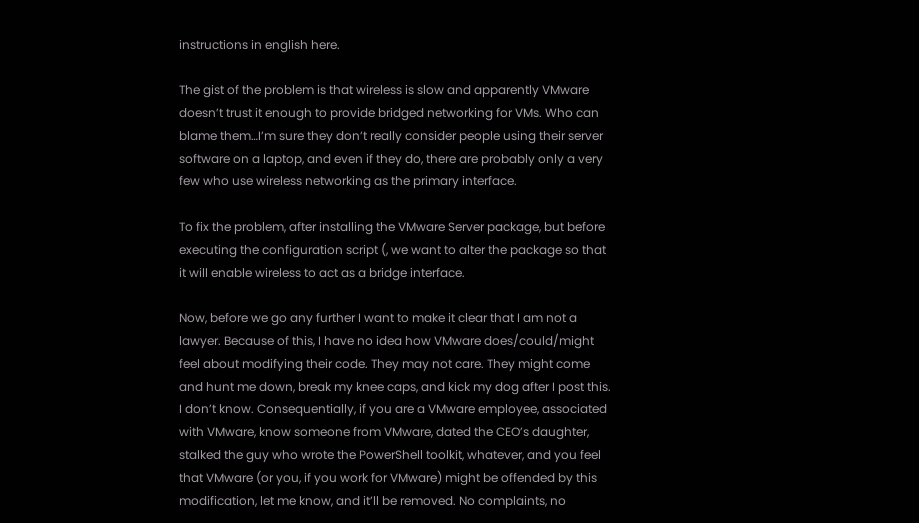instructions in english here.

The gist of the problem is that wireless is slow and apparently VMware doesn’t trust it enough to provide bridged networking for VMs. Who can blame them…I’m sure they don’t really consider people using their server software on a laptop, and even if they do, there are probably only a very few who use wireless networking as the primary interface.

To fix the problem, after installing the VMware Server package, but before executing the configuration script (, we want to alter the package so that it will enable wireless to act as a bridge interface.

Now, before we go any further I want to make it clear that I am not a lawyer. Because of this, I have no idea how VMware does/could/might feel about modifying their code. They may not care. They might come and hunt me down, break my knee caps, and kick my dog after I post this. I don’t know. Consequentially, if you are a VMware employee, associated with VMware, know someone from VMware, dated the CEO’s daughter, stalked the guy who wrote the PowerShell toolkit, whatever, and you feel that VMware (or you, if you work for VMware) might be offended by this modification, let me know, and it’ll be removed. No complaints, no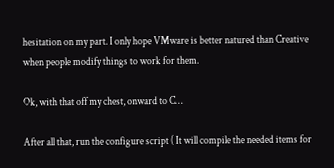hesitation on my part. I only hope VMware is better natured than Creative when people modify things to work for them.

Ok, with that off my chest, onward to C…

After all that, run the configure script ( It will compile the needed items for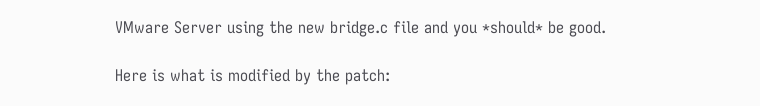VMware Server using the new bridge.c file and you *should* be good.

Here is what is modified by the patch: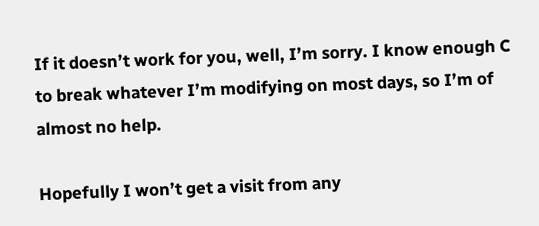If it doesn’t work for you, well, I’m sorry. I know enough C to break whatever I’m modifying on most days, so I’m of almost no help.

Hopefully I won’t get a visit from any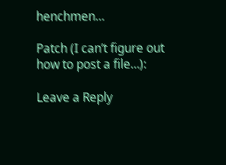henchmen…

Patch (I can’t figure out how to post a file…):

Leave a Reply